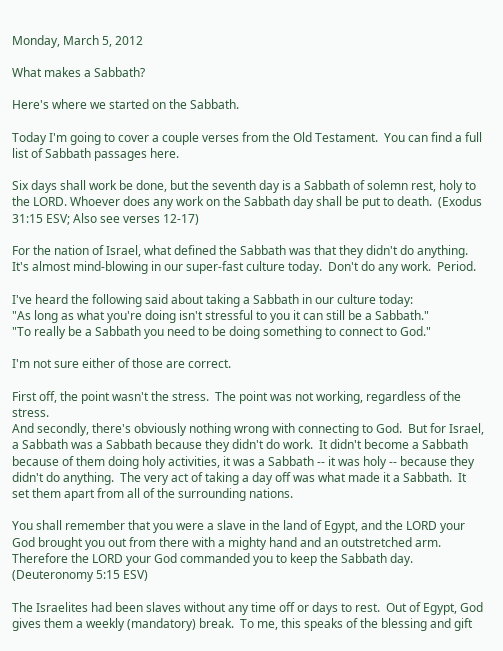Monday, March 5, 2012

What makes a Sabbath?

Here's where we started on the Sabbath.

Today I'm going to cover a couple verses from the Old Testament.  You can find a full list of Sabbath passages here.

Six days shall work be done, but the seventh day is a Sabbath of solemn rest, holy to the LORD. Whoever does any work on the Sabbath day shall be put to death.  (Exodus 31:15 ESV; Also see verses 12-17)

For the nation of Israel, what defined the Sabbath was that they didn't do anything.  It's almost mind-blowing in our super-fast culture today.  Don't do any work.  Period.

I've heard the following said about taking a Sabbath in our culture today:
"As long as what you're doing isn't stressful to you it can still be a Sabbath."
"To really be a Sabbath you need to be doing something to connect to God."

I'm not sure either of those are correct.

First off, the point wasn't the stress.  The point was not working, regardless of the stress.
And secondly, there's obviously nothing wrong with connecting to God.  But for Israel, a Sabbath was a Sabbath because they didn't do work.  It didn't become a Sabbath because of them doing holy activities, it was a Sabbath -- it was holy -- because they didn't do anything.  The very act of taking a day off was what made it a Sabbath.  It set them apart from all of the surrounding nations.

You shall remember that you were a slave in the land of Egypt, and the LORD your God brought you out from there with a mighty hand and an outstretched arm. Therefore the LORD your God commanded you to keep the Sabbath day. (Deuteronomy 5:15 ESV)

The Israelites had been slaves without any time off or days to rest.  Out of Egypt, God gives them a weekly (mandatory) break.  To me, this speaks of the blessing and gift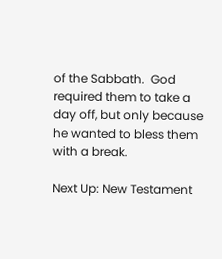of the Sabbath.  God required them to take a day off, but only because he wanted to bless them with a break.

Next Up: New Testament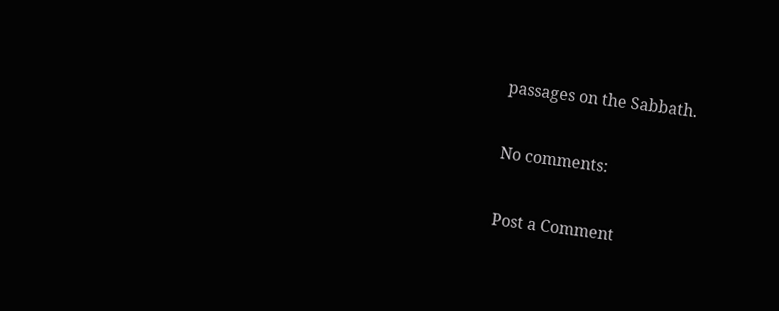passages on the Sabbath.

No comments:

Post a Comment